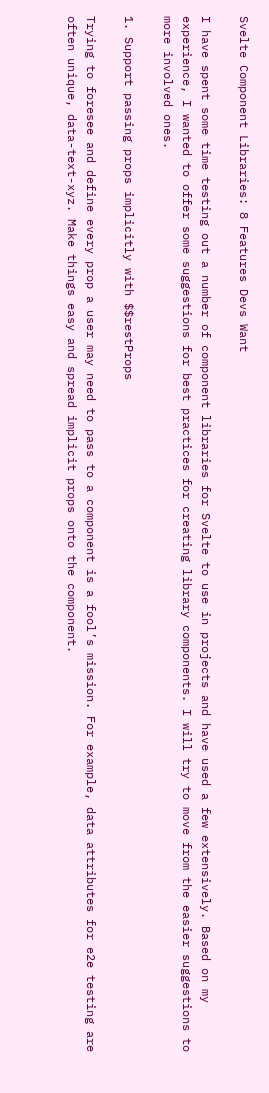Svelte Component Libraries: 8 Features Devs Want

I have spent some time testing out a number of component libraries for Svelte to use in projects and have used a few extensively. Based on my experience, I wanted to offer some suggestions for best practices for creating library components. I will try to move from the easier suggestions to more involved ones.

1. Support passing props implicitly with $$restProps

Trying to foresee and define every prop a user may need to pass to a component is a fool’s mission. For example, data attributes for e2e testing are often unique, data-text-xyz. Make things easy and spread implicit props onto the component.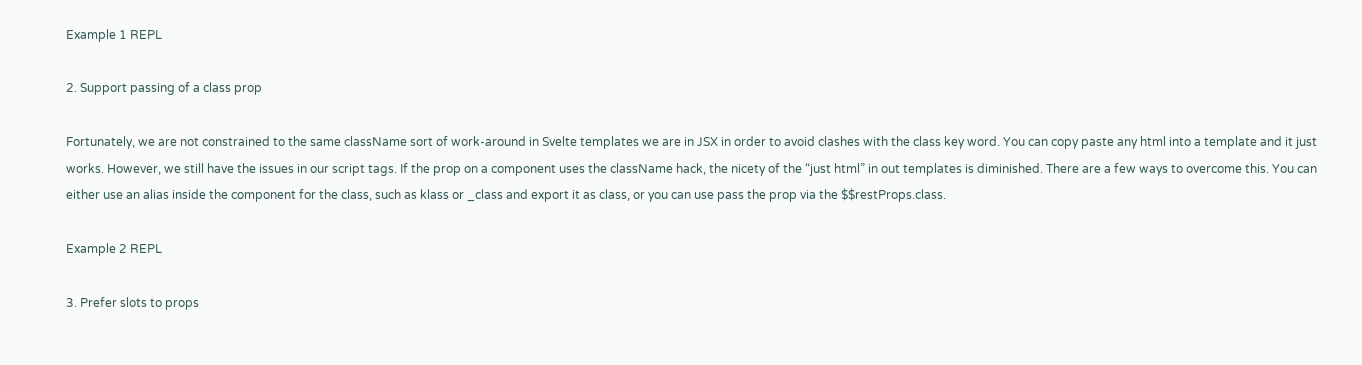Example 1 REPL

2. Support passing of a class prop

Fortunately, we are not constrained to the same className sort of work-around in Svelte templates we are in JSX in order to avoid clashes with the class key word. You can copy paste any html into a template and it just works. However, we still have the issues in our script tags. If the prop on a component uses the className hack, the nicety of the “just html” in out templates is diminished. There are a few ways to overcome this. You can either use an alias inside the component for the class, such as klass or _class and export it as class, or you can use pass the prop via the $$restProps.class.

Example 2 REPL

3. Prefer slots to props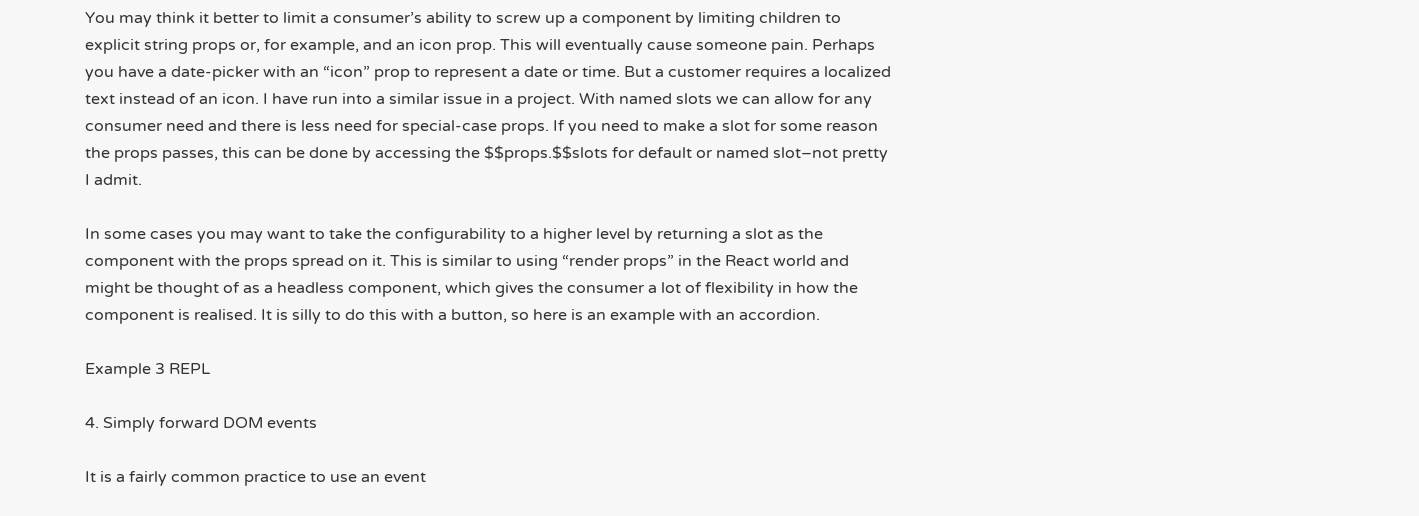You may think it better to limit a consumer’s ability to screw up a component by limiting children to explicit string props or, for example, and an icon prop. This will eventually cause someone pain. Perhaps you have a date-picker with an “icon” prop to represent a date or time. But a customer requires a localized text instead of an icon. I have run into a similar issue in a project. With named slots we can allow for any consumer need and there is less need for special-case props. If you need to make a slot for some reason the props passes, this can be done by accessing the $$props.$$slots for default or named slot–not pretty I admit.

In some cases you may want to take the configurability to a higher level by returning a slot as the component with the props spread on it. This is similar to using “render props” in the React world and might be thought of as a headless component, which gives the consumer a lot of flexibility in how the component is realised. It is silly to do this with a button, so here is an example with an accordion.

Example 3 REPL

4. Simply forward DOM events

It is a fairly common practice to use an event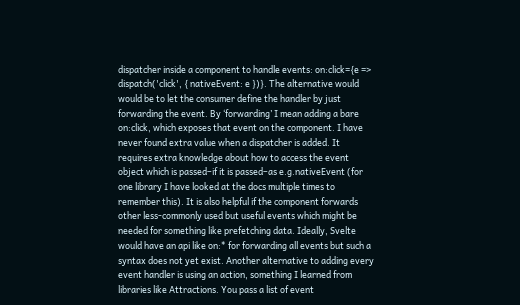dispatcher inside a component to handle events: on:click={e => dispatch('click', { nativeEvent: e })}. The alternative would would be to let the consumer define the handler by just forwarding the event. By ‘forwarding’ I mean adding a bare on:click, which exposes that event on the component. I have never found extra value when a dispatcher is added. It requires extra knowledge about how to access the event object which is passed–if it is passed–as e.g.nativeEvent (for one library I have looked at the docs multiple times to remember this). It is also helpful if the component forwards other less-commonly used but useful events which might be needed for something like prefetching data. Ideally, Svelte would have an api like on:* for forwarding all events but such a syntax does not yet exist. Another alternative to adding every event handler is using an action, something I learned from libraries like Attractions. You pass a list of event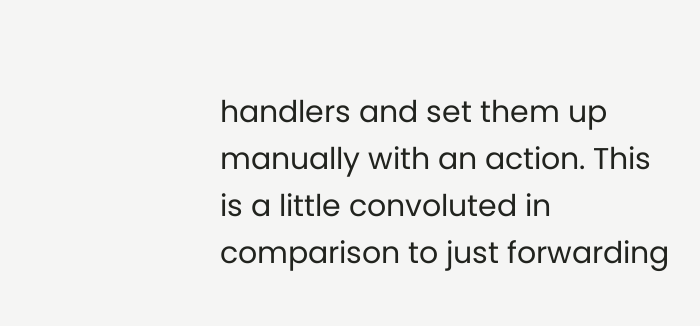handlers and set them up manually with an action. This is a little convoluted in comparison to just forwarding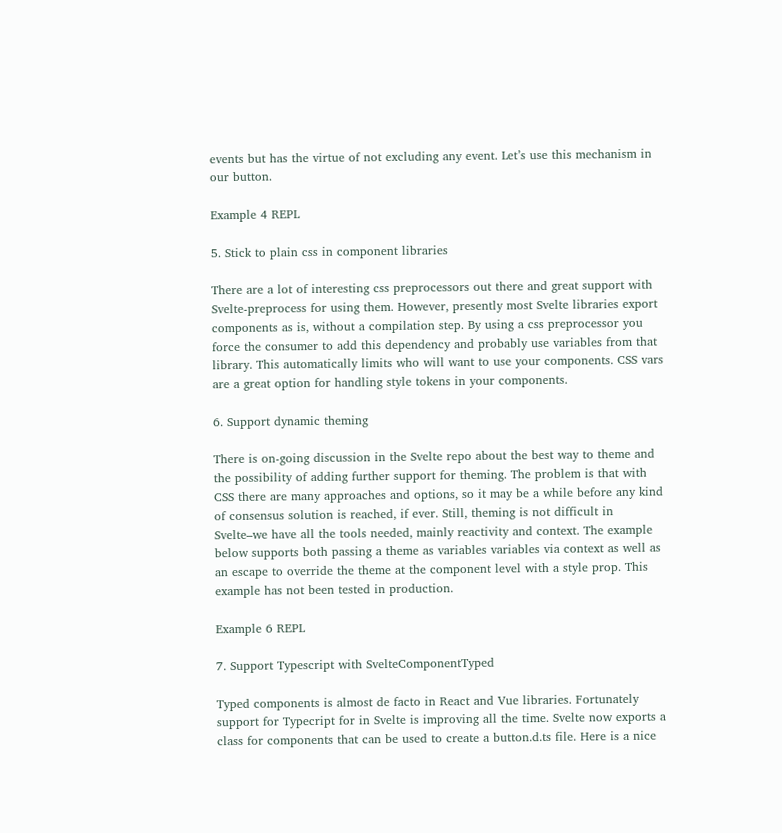events but has the virtue of not excluding any event. Let’s use this mechanism in our button.

Example 4 REPL

5. Stick to plain css in component libraries

There are a lot of interesting css preprocessors out there and great support with Svelte-preprocess for using them. However, presently most Svelte libraries export components as is, without a compilation step. By using a css preprocessor you force the consumer to add this dependency and probably use variables from that library. This automatically limits who will want to use your components. CSS vars are a great option for handling style tokens in your components.

6. Support dynamic theming

There is on-going discussion in the Svelte repo about the best way to theme and the possibility of adding further support for theming. The problem is that with CSS there are many approaches and options, so it may be a while before any kind of consensus solution is reached, if ever. Still, theming is not difficult in Svelte–we have all the tools needed, mainly reactivity and context. The example below supports both passing a theme as variables variables via context as well as an escape to override the theme at the component level with a style prop. This example has not been tested in production.

Example 6 REPL

7. Support Typescript with SvelteComponentTyped

Typed components is almost de facto in React and Vue libraries. Fortunately support for Typecript for in Svelte is improving all the time. Svelte now exports a class for components that can be used to create a button.d.ts file. Here is a nice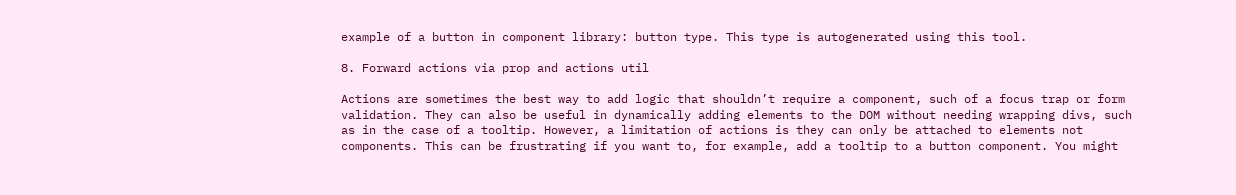example of a button in component library: button type. This type is autogenerated using this tool.

8. Forward actions via prop and actions util

Actions are sometimes the best way to add logic that shouldn’t require a component, such of a focus trap or form validation. They can also be useful in dynamically adding elements to the DOM without needing wrapping divs, such as in the case of a tooltip. However, a limitation of actions is they can only be attached to elements not components. This can be frustrating if you want to, for example, add a tooltip to a button component. You might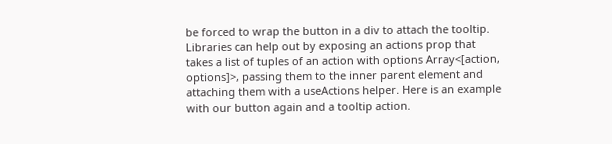be forced to wrap the button in a div to attach the tooltip. Libraries can help out by exposing an actions prop that takes a list of tuples of an action with options Array<[action, options]>, passing them to the inner parent element and attaching them with a useActions helper. Here is an example with our button again and a tooltip action.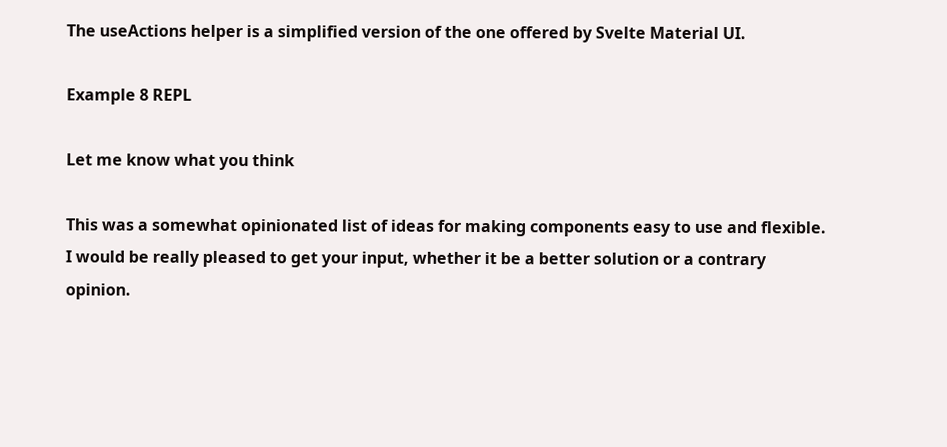The useActions helper is a simplified version of the one offered by Svelte Material UI.

Example 8 REPL

Let me know what you think

This was a somewhat opinionated list of ideas for making components easy to use and flexible. I would be really pleased to get your input, whether it be a better solution or a contrary opinion.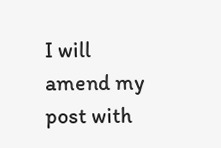I will amend my post with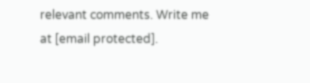relevant comments. Write me at [email protected].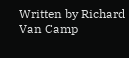Written by Richard Van Camp